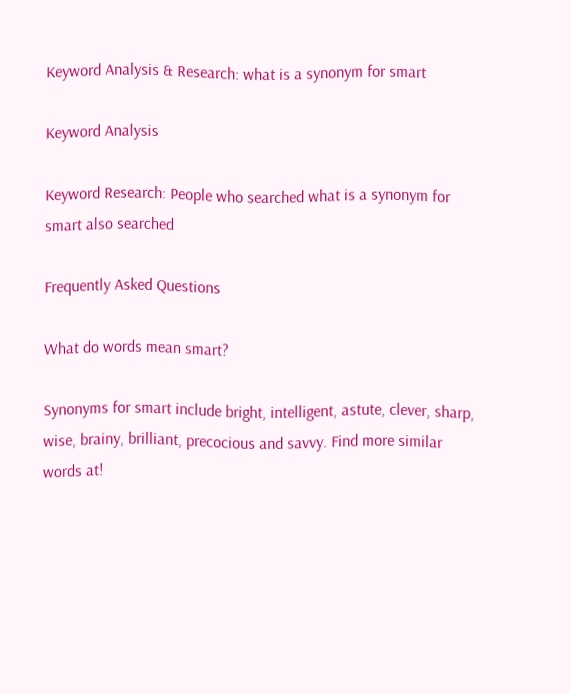Keyword Analysis & Research: what is a synonym for smart

Keyword Analysis

Keyword Research: People who searched what is a synonym for smart also searched

Frequently Asked Questions

What do words mean smart?

Synonyms for smart include bright, intelligent, astute, clever, sharp, wise, brainy, brilliant, precocious and savvy. Find more similar words at!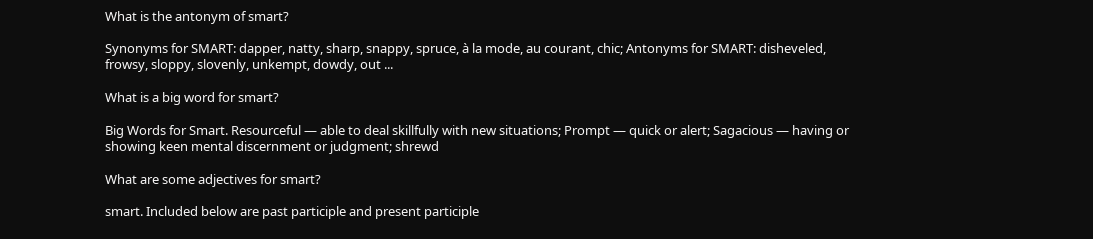What is the antonym of smart?

Synonyms for SMART: dapper, natty, sharp, snappy, spruce, à la mode, au courant, chic; Antonyms for SMART: disheveled, frowsy, sloppy, slovenly, unkempt, dowdy, out ...

What is a big word for smart?

Big Words for Smart. Resourceful — able to deal skillfully with new situations; Prompt — quick or alert; Sagacious — having or showing keen mental discernment or judgment; shrewd

What are some adjectives for smart?

smart. Included below are past participle and present participle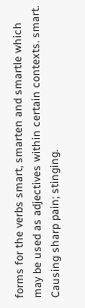forms for the verbs smart, smarten and smartle which may be used as adjectives within certain contexts. smart. Causing sharp pain; stinging.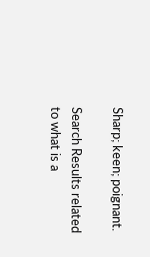Sharp; keen; poignant.

Search Results related to what is a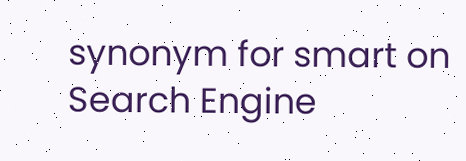synonym for smart on Search Engine